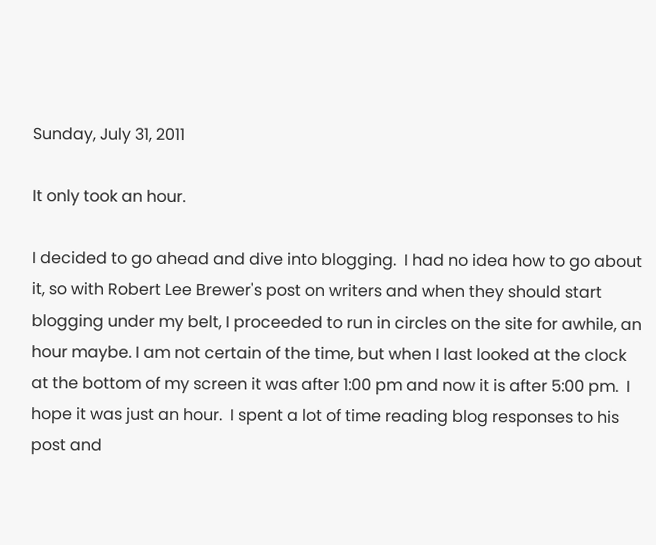Sunday, July 31, 2011

It only took an hour.

I decided to go ahead and dive into blogging.  I had no idea how to go about it, so with Robert Lee Brewer's post on writers and when they should start blogging under my belt, I proceeded to run in circles on the site for awhile, an hour maybe. I am not certain of the time, but when I last looked at the clock at the bottom of my screen it was after 1:00 pm and now it is after 5:00 pm.  I hope it was just an hour.  I spent a lot of time reading blog responses to his post and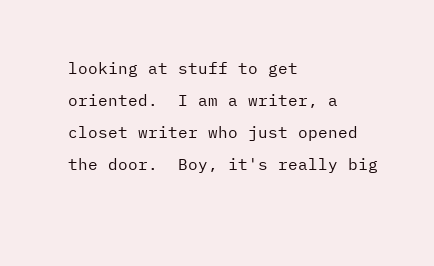looking at stuff to get oriented.  I am a writer, a closet writer who just opened the door.  Boy, it's really big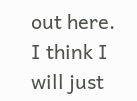out here.  I think I will just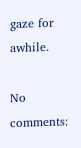gaze for awhile.

No comments: